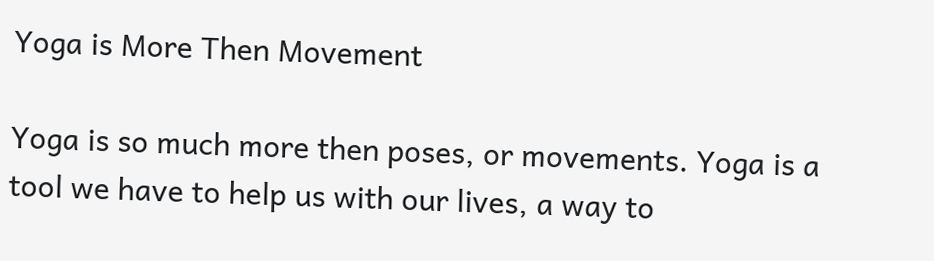Yoga is More Then Movement

Yoga is so much more then poses, or movements. Yoga is a tool we have to help us with our lives, a way to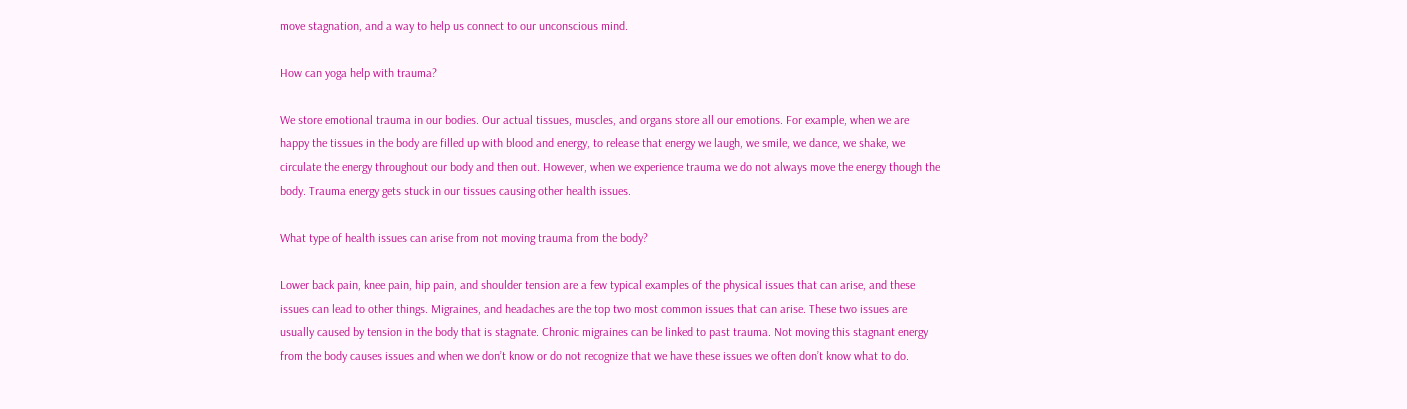move stagnation, and a way to help us connect to our unconscious mind.

How can yoga help with trauma?

We store emotional trauma in our bodies. Our actual tissues, muscles, and organs store all our emotions. For example, when we are happy the tissues in the body are filled up with blood and energy, to release that energy we laugh, we smile, we dance, we shake, we circulate the energy throughout our body and then out. However, when we experience trauma we do not always move the energy though the body. Trauma energy gets stuck in our tissues causing other health issues.

What type of health issues can arise from not moving trauma from the body?

Lower back pain, knee pain, hip pain, and shoulder tension are a few typical examples of the physical issues that can arise, and these issues can lead to other things. Migraines, and headaches are the top two most common issues that can arise. These two issues are usually caused by tension in the body that is stagnate. Chronic migraines can be linked to past trauma. Not moving this stagnant energy from the body causes issues and when we don’t know or do not recognize that we have these issues we often don’t know what to do.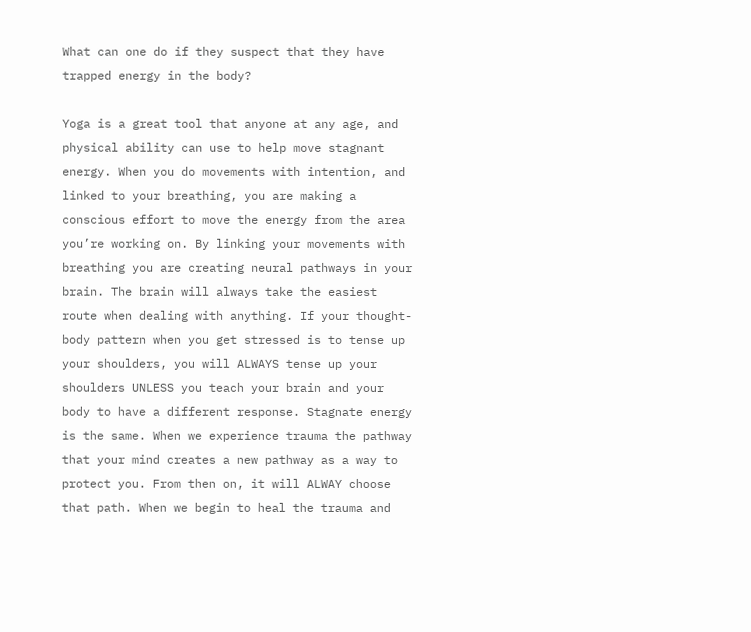What can one do if they suspect that they have trapped energy in the body?

Yoga is a great tool that anyone at any age, and physical ability can use to help move stagnant energy. When you do movements with intention, and linked to your breathing, you are making a conscious effort to move the energy from the area you’re working on. By linking your movements with breathing you are creating neural pathways in your brain. The brain will always take the easiest route when dealing with anything. If your thought-body pattern when you get stressed is to tense up your shoulders, you will ALWAYS tense up your shoulders UNLESS you teach your brain and your body to have a different response. Stagnate energy is the same. When we experience trauma the pathway that your mind creates a new pathway as a way to protect you. From then on, it will ALWAY choose that path. When we begin to heal the trauma and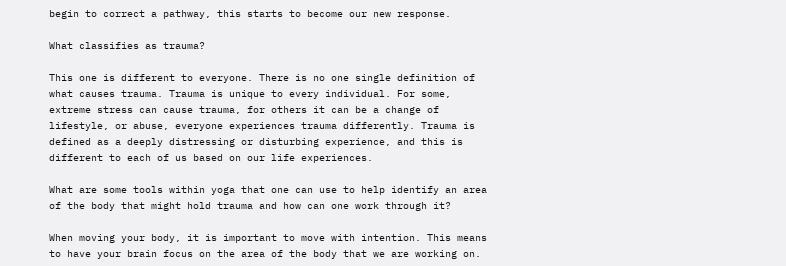begin to correct a pathway, this starts to become our new response.

What classifies as trauma?

This one is different to everyone. There is no one single definition of what causes trauma. Trauma is unique to every individual. For some, extreme stress can cause trauma, for others it can be a change of lifestyle, or abuse, everyone experiences trauma differently. Trauma is defined as a deeply distressing or disturbing experience, and this is different to each of us based on our life experiences.

What are some tools within yoga that one can use to help identify an area of the body that might hold trauma and how can one work through it?

When moving your body, it is important to move with intention. This means to have your brain focus on the area of the body that we are working on.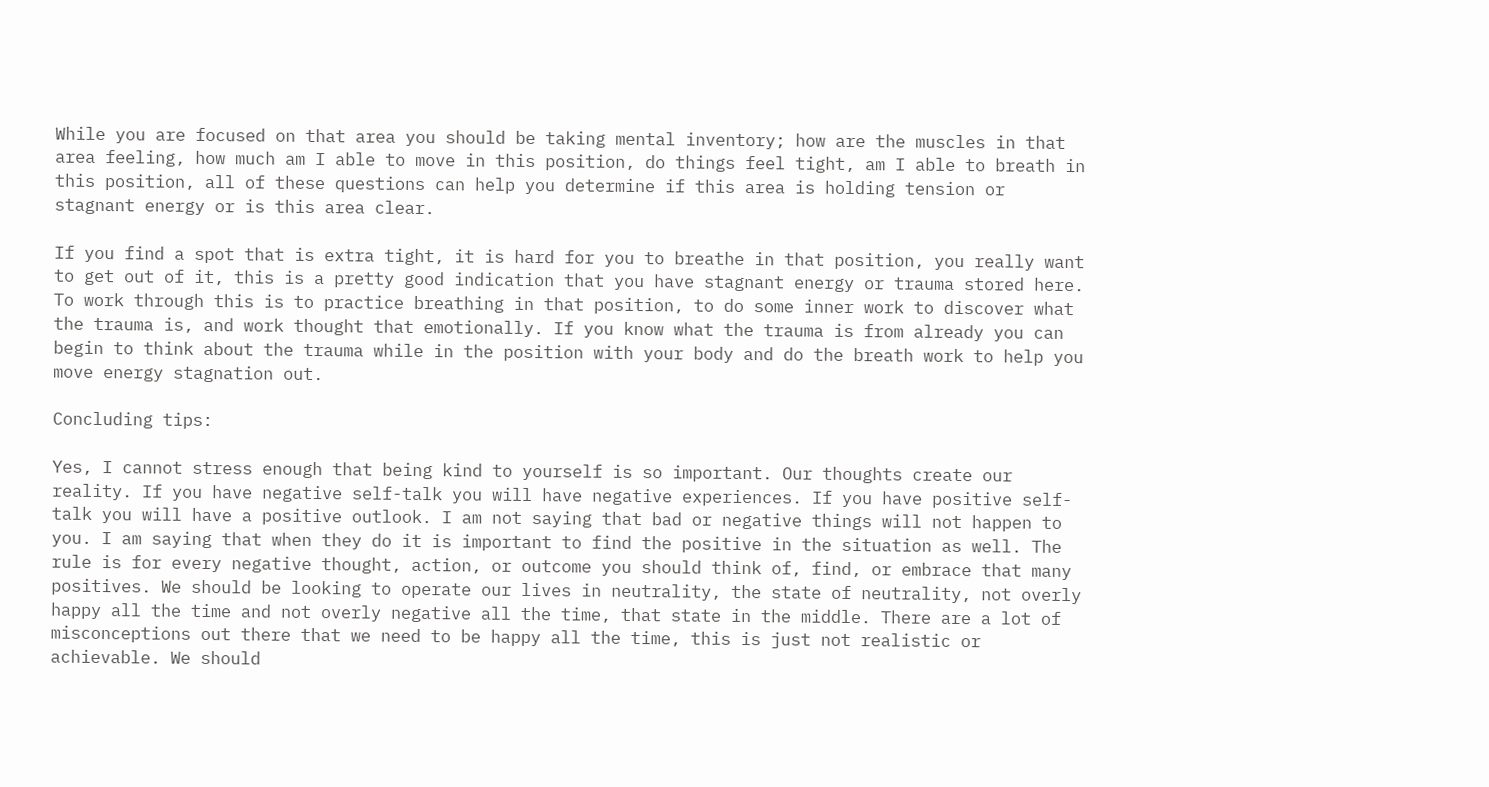While you are focused on that area you should be taking mental inventory; how are the muscles in that area feeling, how much am I able to move in this position, do things feel tight, am I able to breath in this position, all of these questions can help you determine if this area is holding tension or stagnant energy or is this area clear.

If you find a spot that is extra tight, it is hard for you to breathe in that position, you really want to get out of it, this is a pretty good indication that you have stagnant energy or trauma stored here. To work through this is to practice breathing in that position, to do some inner work to discover what the trauma is, and work thought that emotionally. If you know what the trauma is from already you can begin to think about the trauma while in the position with your body and do the breath work to help you move energy stagnation out.

Concluding tips:

Yes, I cannot stress enough that being kind to yourself is so important. Our thoughts create our reality. If you have negative self-talk you will have negative experiences. If you have positive self-talk you will have a positive outlook. I am not saying that bad or negative things will not happen to you. I am saying that when they do it is important to find the positive in the situation as well. The rule is for every negative thought, action, or outcome you should think of, find, or embrace that many positives. We should be looking to operate our lives in neutrality, the state of neutrality, not overly happy all the time and not overly negative all the time, that state in the middle. There are a lot of misconceptions out there that we need to be happy all the time, this is just not realistic or achievable. We should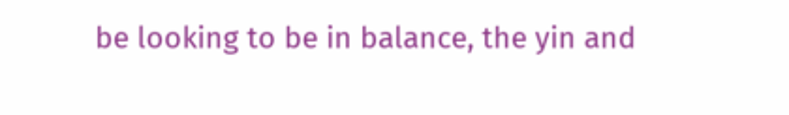be looking to be in balance, the yin and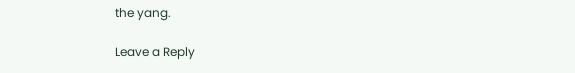the yang.

Leave a Reply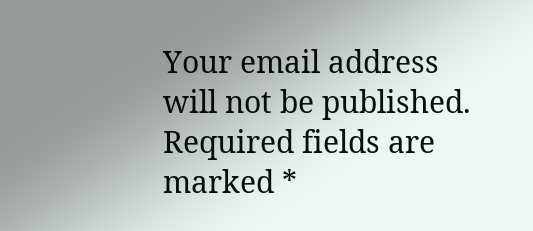Your email address will not be published. Required fields are marked *